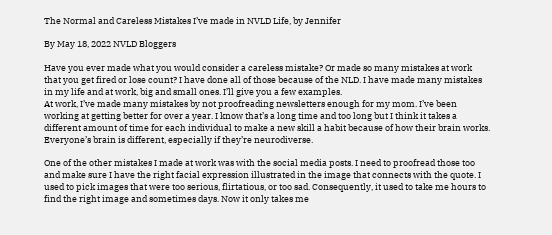The Normal and Careless Mistakes I’ve made in NVLD Life, by Jennifer

By May 18, 2022 NVLD Bloggers

Have you ever made what you would consider a careless mistake? Or made so many mistakes at work that you get fired or lose count? I have done all of those because of the NLD. I have made many mistakes in my life and at work, big and small ones. I’ll give you a few examples.
At work, I’ve made many mistakes by not proofreading newsletters enough for my mom. I’ve been working at getting better for over a year. I know that’s a long time and too long but I think it takes a different amount of time for each individual to make a new skill a habit because of how their brain works. Everyone’s brain is different, especially if they’re neurodiverse.

One of the other mistakes I made at work was with the social media posts. I need to proofread those too and make sure I have the right facial expression illustrated in the image that connects with the quote. I used to pick images that were too serious, flirtatious, or too sad. Consequently, it used to take me hours to find the right image and sometimes days. Now it only takes me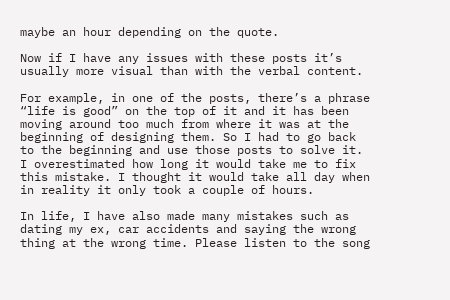maybe an hour depending on the quote.

Now if I have any issues with these posts it’s usually more visual than with the verbal content.

For example, in one of the posts, there’s a phrase “life is good” on the top of it and it has been moving around too much from where it was at the beginning of designing them. So I had to go back to the beginning and use those posts to solve it. I overestimated how long it would take me to fix this mistake. I thought it would take all day when in reality it only took a couple of hours.

In life, I have also made many mistakes such as dating my ex, car accidents and saying the wrong thing at the wrong time. Please listen to the song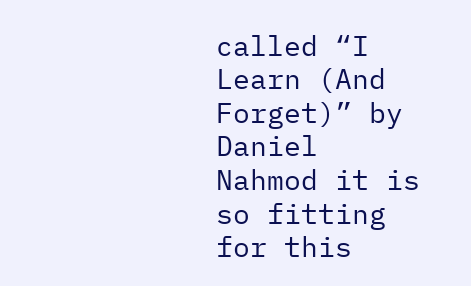called “I Learn (And Forget)” by Daniel Nahmod it is so fitting for this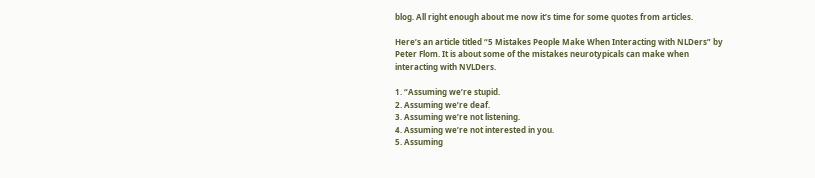blog. All right enough about me now it’s time for some quotes from articles.

Here’s an article titled “5 Mistakes People Make When Interacting with NLDers” by Peter Flom. It is about some of the mistakes neurotypicals can make when interacting with NVLDers.

1. “Assuming we’re stupid.
2. Assuming we’re deaf.
3. Assuming we’re not listening.
4. Assuming we’re not interested in you.
5. Assuming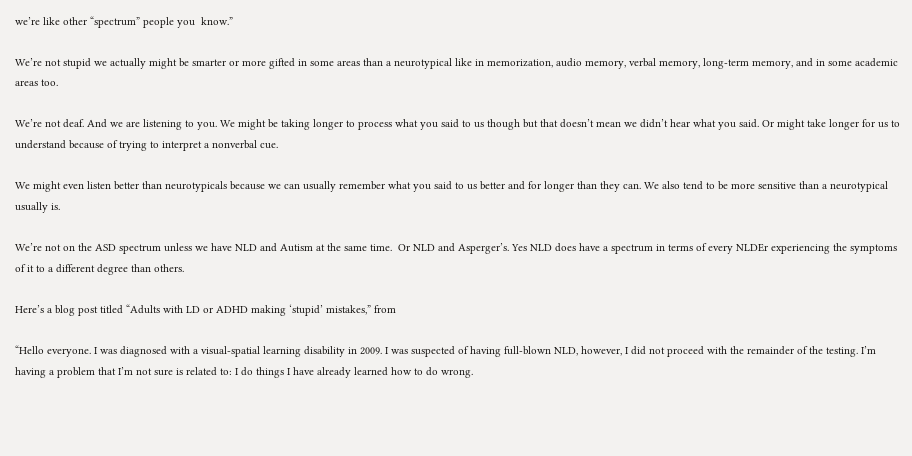we’re like other “spectrum” people you  know.”

We’re not stupid we actually might be smarter or more gifted in some areas than a neurotypical like in memorization, audio memory, verbal memory, long-term memory, and in some academic areas too.

We’re not deaf. And we are listening to you. We might be taking longer to process what you said to us though but that doesn’t mean we didn’t hear what you said. Or might take longer for us to understand because of trying to interpret a nonverbal cue.

We might even listen better than neurotypicals because we can usually remember what you said to us better and for longer than they can. We also tend to be more sensitive than a neurotypical usually is.

We’re not on the ASD spectrum unless we have NLD and Autism at the same time.  Or NLD and Asperger’s. Yes NLD does have a spectrum in terms of every NLDEr experiencing the symptoms of it to a different degree than others.

Here’s a blog post titled “Adults with LD or ADHD making ‘stupid’ mistakes,” from

“Hello everyone. I was diagnosed with a visual-spatial learning disability in 2009. I was suspected of having full-blown NLD, however, I did not proceed with the remainder of the testing. I’m having a problem that I’m not sure is related to: I do things I have already learned how to do wrong.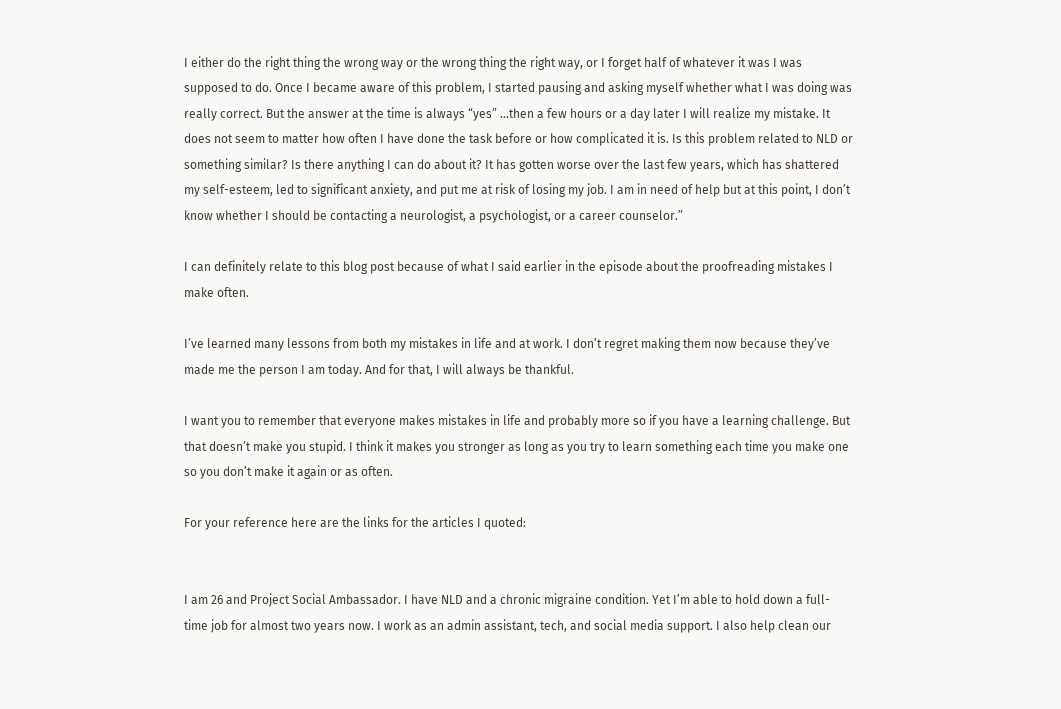I either do the right thing the wrong way or the wrong thing the right way, or I forget half of whatever it was I was supposed to do. Once I became aware of this problem, I started pausing and asking myself whether what I was doing was really correct. But the answer at the time is always “yes” …then a few hours or a day later I will realize my mistake. It does not seem to matter how often I have done the task before or how complicated it is. Is this problem related to NLD or something similar? Is there anything I can do about it? It has gotten worse over the last few years, which has shattered my self-esteem, led to significant anxiety, and put me at risk of losing my job. I am in need of help but at this point, I don’t know whether I should be contacting a neurologist, a psychologist, or a career counselor.”

I can definitely relate to this blog post because of what I said earlier in the episode about the proofreading mistakes I make often.

I’ve learned many lessons from both my mistakes in life and at work. I don’t regret making them now because they’ve made me the person I am today. And for that, I will always be thankful.

I want you to remember that everyone makes mistakes in life and probably more so if you have a learning challenge. But that doesn’t make you stupid. I think it makes you stronger as long as you try to learn something each time you make one so you don’t make it again or as often.

For your reference here are the links for the articles I quoted:


I am 26 and Project Social Ambassador. I have NLD and a chronic migraine condition. Yet I’m able to hold down a full-time job for almost two years now. I work as an admin assistant, tech, and social media support. I also help clean our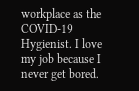workplace as the COVID-19 Hygienist. I love my job because I never get bored.